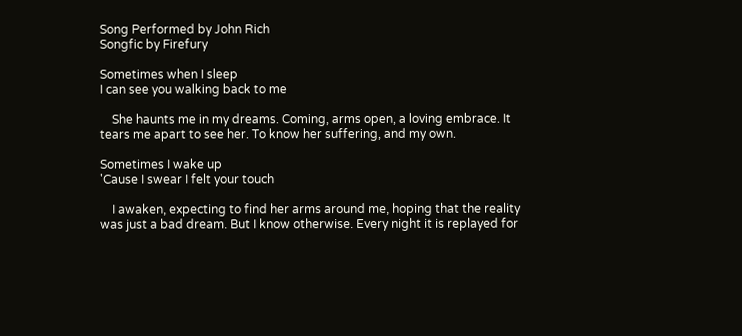Song Performed by John Rich
Songfic by Firefury

Sometimes when I sleep
I can see you walking back to me

    She haunts me in my dreams. Coming, arms open, a loving embrace. It tears me apart to see her. To know her suffering, and my own.

Sometimes I wake up
'Cause I swear I felt your touch

    I awaken, expecting to find her arms around me, hoping that the reality was just a bad dream. But I know otherwise. Every night it is replayed for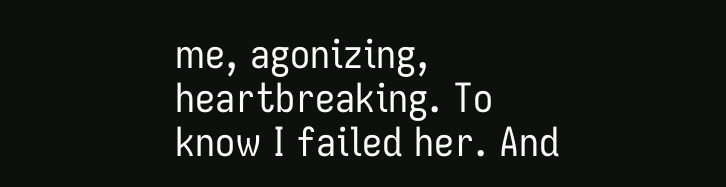me, agonizing, heartbreaking. To know I failed her. And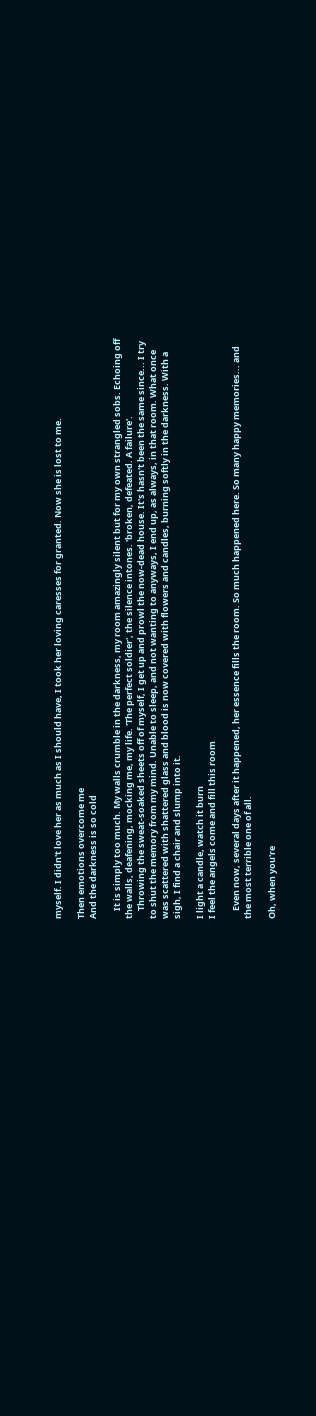myself. I didn't love her as much as I should have, I took her loving caresses for granted. Now she is lost to me.

Then emotions overcome me
And the darkness is so cold

    It is simply too much. My walls crumble in the darkness, my room amazingly silent but for my own strangled sobs. Echoing off the walls, deafening, mocking me, my life. 'The perfect soldier', the silence intones. 'broken, defeated. A failure'.
    Throwing the sweat-soaked sheets off of myself, I get up and prowl the now-dead house. It's hasn't been the same since... I try to shut the memory from my mind. Unable to sleep, and not wanting to anyways, I end up, as always, in that room. What once was scattered with shattered glass and blood is now covered with flowers and candles, burning softly in the darkness. With a sigh, I find a chair and slump into it.

I light a candle, watch it burn
I feel the angels come and fill this room

    Even now, several days after it happened, her essence fills the room. So much happened here. So many happy memories... and the most terrible one of all.

Oh, when you're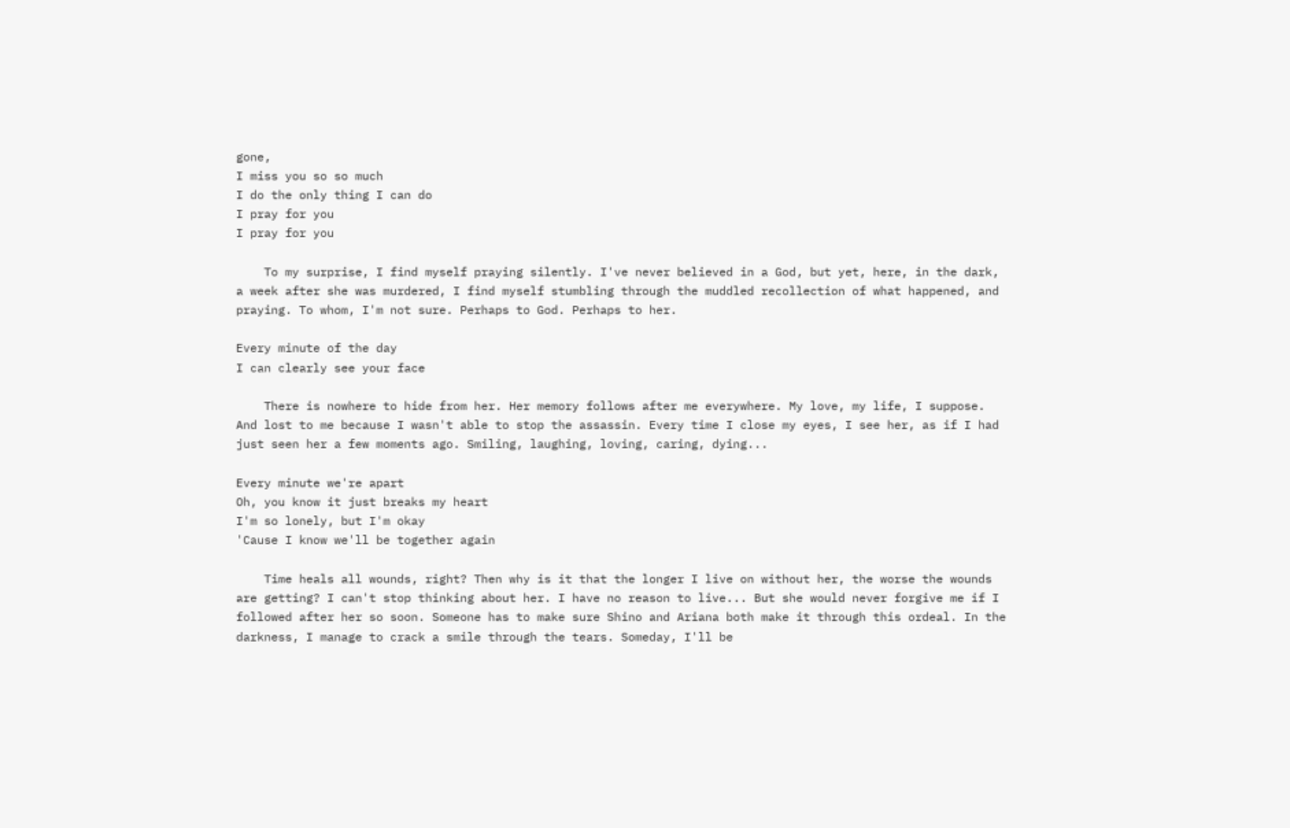gone,
I miss you so so much
I do the only thing I can do
I pray for you
I pray for you

    To my surprise, I find myself praying silently. I've never believed in a God, but yet, here, in the dark, a week after she was murdered, I find myself stumbling through the muddled recollection of what happened, and praying. To whom, I'm not sure. Perhaps to God. Perhaps to her.

Every minute of the day
I can clearly see your face

    There is nowhere to hide from her. Her memory follows after me everywhere. My love, my life, I suppose. And lost to me because I wasn't able to stop the assassin. Every time I close my eyes, I see her, as if I had just seen her a few moments ago. Smiling, laughing, loving, caring, dying...

Every minute we're apart
Oh, you know it just breaks my heart
I'm so lonely, but I'm okay
'Cause I know we'll be together again

    Time heals all wounds, right? Then why is it that the longer I live on without her, the worse the wounds are getting? I can't stop thinking about her. I have no reason to live... But she would never forgive me if I followed after her so soon. Someone has to make sure Shino and Ariana both make it through this ordeal. In the darkness, I manage to crack a smile through the tears. Someday, I'll be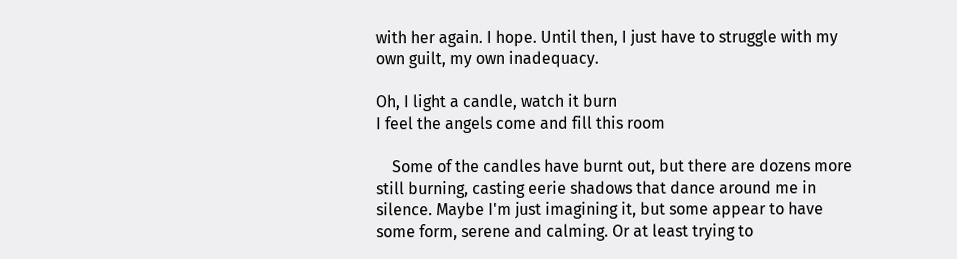with her again. I hope. Until then, I just have to struggle with my own guilt, my own inadequacy.

Oh, I light a candle, watch it burn
I feel the angels come and fill this room

    Some of the candles have burnt out, but there are dozens more still burning, casting eerie shadows that dance around me in silence. Maybe I'm just imagining it, but some appear to have some form, serene and calming. Or at least trying to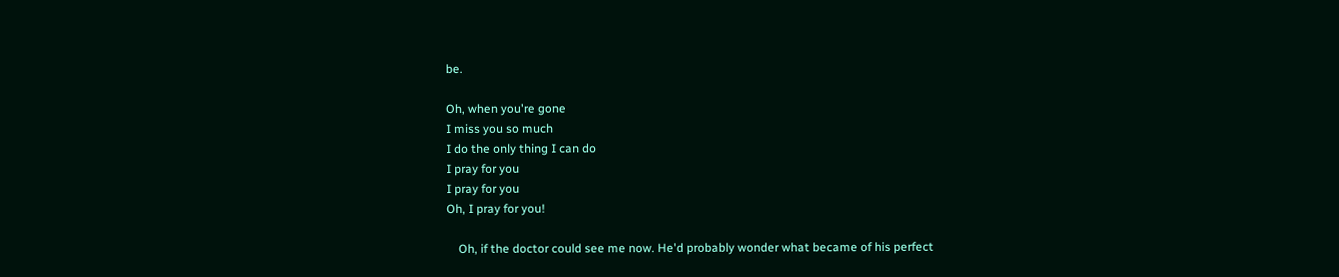be.

Oh, when you're gone
I miss you so much
I do the only thing I can do
I pray for you
I pray for you
Oh, I pray for you!

    Oh, if the doctor could see me now. He'd probably wonder what became of his perfect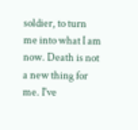soldier, to turn me into what I am now. Death is not a new thing for me. I've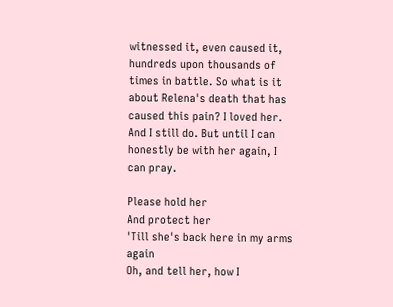witnessed it, even caused it, hundreds upon thousands of times in battle. So what is it about Relena's death that has caused this pain? I loved her. And I still do. But until I can honestly be with her again, I can pray.

Please hold her
And protect her
'Till she's back here in my arms again
Oh, and tell her, how I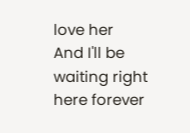love her
And I'll be waiting right here forever